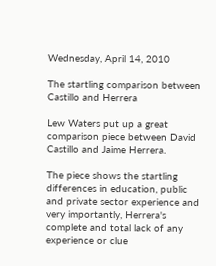Wednesday, April 14, 2010

The startling comparison between Castillo and Herrera

Lew Waters put up a great comparison piece between David Castillo and Jaime Herrera.

The piece shows the startling differences in education, public and private sector experience and very importantly, Herrera's complete and total lack of any experience or clue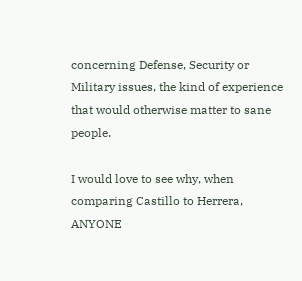concerning Defense, Security or Military issues, the kind of experience that would otherwise matter to sane people.

I would love to see why, when comparing Castillo to Herrera, ANYONE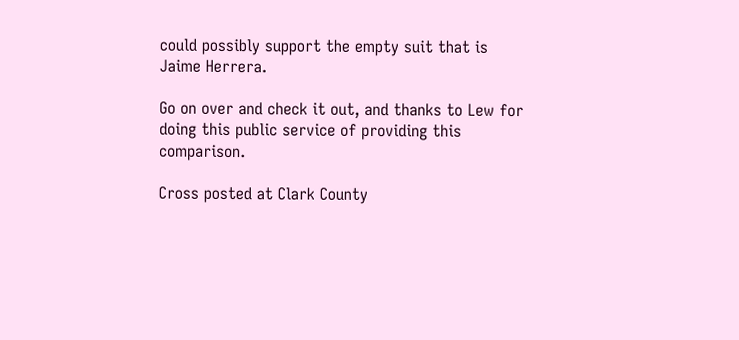could possibly support the empty suit that is Jaime Herrera.

Go on over and check it out, and thanks to Lew for doing this public service of providing this comparison.

Cross posted at Clark County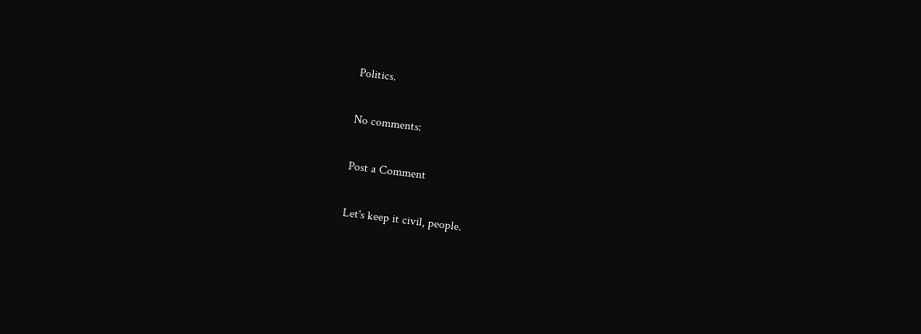Politics.

No comments:

Post a Comment

Let's keep it civil, people.